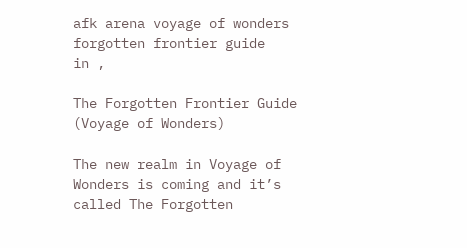afk arena voyage of wonders forgotten frontier guide
in ,

The Forgotten Frontier Guide (Voyage of Wonders)

The new realm in Voyage of Wonders is coming and it’s called The Forgotten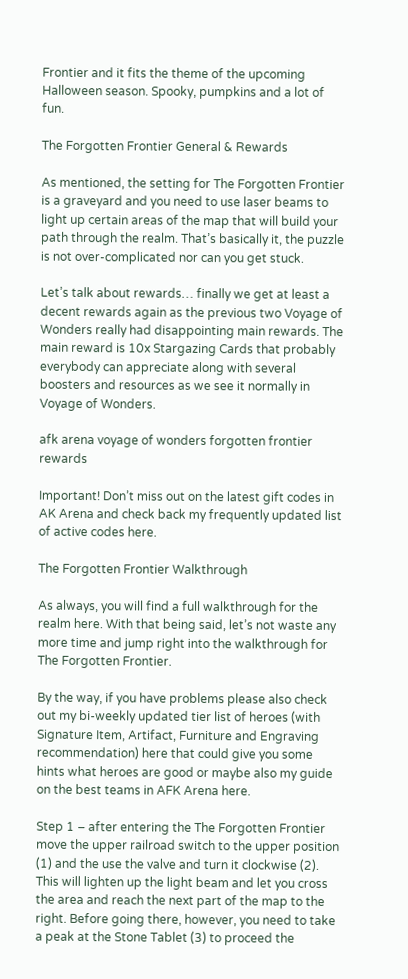Frontier and it fits the theme of the upcoming Halloween season. Spooky, pumpkins and a lot of fun.

The Forgotten Frontier General & Rewards

As mentioned, the setting for The Forgotten Frontier is a graveyard and you need to use laser beams to light up certain areas of the map that will build your path through the realm. That’s basically it, the puzzle is not over-complicated nor can you get stuck.

Let’s talk about rewards… finally we get at least a decent rewards again as the previous two Voyage of Wonders really had disappointing main rewards. The main reward is 10x Stargazing Cards that probably everybody can appreciate along with several boosters and resources as we see it normally in Voyage of Wonders.

afk arena voyage of wonders forgotten frontier rewards

Important! Don’t miss out on the latest gift codes in AK Arena and check back my frequently updated list of active codes here.

The Forgotten Frontier Walkthrough

As always, you will find a full walkthrough for the realm here. With that being said, let’s not waste any more time and jump right into the walkthrough for The Forgotten Frontier.

By the way, if you have problems please also check out my bi-weekly updated tier list of heroes (with Signature Item, Artifact, Furniture and Engraving recommendation) here that could give you some hints what heroes are good or maybe also my guide on the best teams in AFK Arena here.

Step 1 – after entering the The Forgotten Frontier move the upper railroad switch to the upper position (1) and the use the valve and turn it clockwise (2). This will lighten up the light beam and let you cross the area and reach the next part of the map to the right. Before going there, however, you need to take a peak at the Stone Tablet (3) to proceed the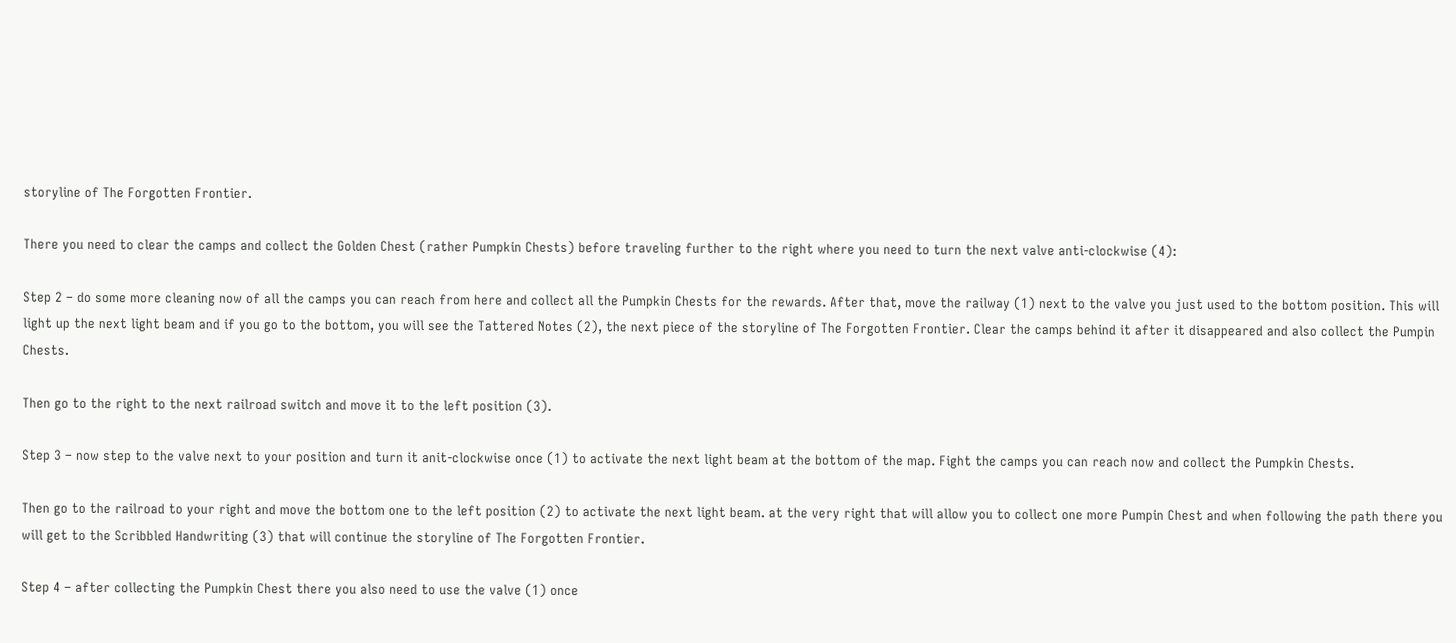storyline of The Forgotten Frontier.

There you need to clear the camps and collect the Golden Chest (rather Pumpkin Chests) before traveling further to the right where you need to turn the next valve anti-clockwise (4):

Step 2 – do some more cleaning now of all the camps you can reach from here and collect all the Pumpkin Chests for the rewards. After that, move the railway (1) next to the valve you just used to the bottom position. This will light up the next light beam and if you go to the bottom, you will see the Tattered Notes (2), the next piece of the storyline of The Forgotten Frontier. Clear the camps behind it after it disappeared and also collect the Pumpin Chests.

Then go to the right to the next railroad switch and move it to the left position (3).

Step 3 – now step to the valve next to your position and turn it anit-clockwise once (1) to activate the next light beam at the bottom of the map. Fight the camps you can reach now and collect the Pumpkin Chests.

Then go to the railroad to your right and move the bottom one to the left position (2) to activate the next light beam. at the very right that will allow you to collect one more Pumpin Chest and when following the path there you will get to the Scribbled Handwriting (3) that will continue the storyline of The Forgotten Frontier.

Step 4 – after collecting the Pumpkin Chest there you also need to use the valve (1) once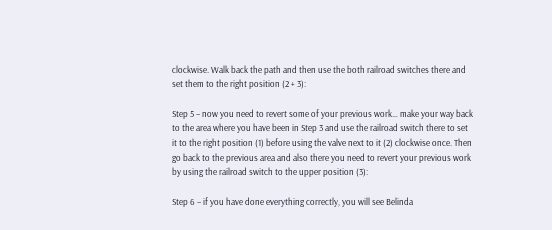clockwise. Walk back the path and then use the both railroad switches there and set them to the right position (2 + 3):

Step 5 – now you need to revert some of your previous work… make your way back to the area where you have been in Step 3 and use the railroad switch there to set it to the right position (1) before using the valve next to it (2) clockwise once. Then go back to the previous area and also there you need to revert your previous work by using the railroad switch to the upper position (3):

Step 6 – if you have done everything correctly, you will see Belinda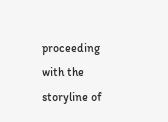proceeding with the storyline of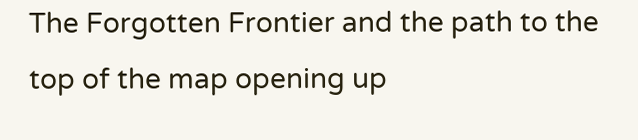The Forgotten Frontier and the path to the top of the map opening up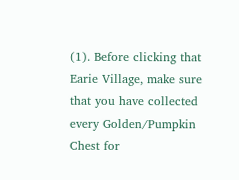(1). Before clicking that Earie Village, make sure that you have collected every Golden/Pumpkin Chest for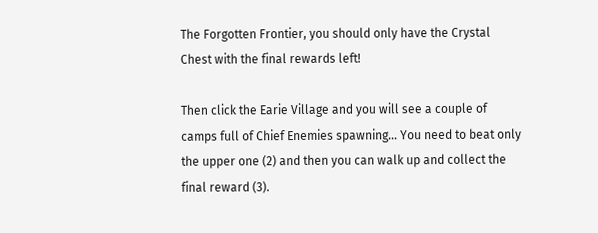The Forgotten Frontier, you should only have the Crystal Chest with the final rewards left!

Then click the Earie Village and you will see a couple of camps full of Chief Enemies spawning… You need to beat only the upper one (2) and then you can walk up and collect the final reward (3).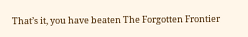That’s it, you have beaten The Forgotten Frontier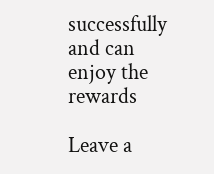successfully and can enjoy the rewards

Leave a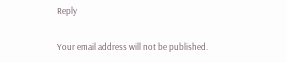Reply

Your email address will not be published.